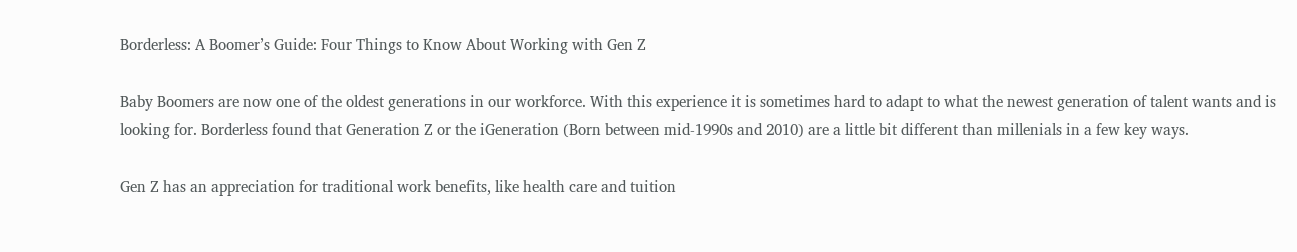Borderless: A Boomer’s Guide: Four Things to Know About Working with Gen Z

Baby Boomers are now one of the oldest generations in our workforce. With this experience it is sometimes hard to adapt to what the newest generation of talent wants and is looking for. Borderless found that Generation Z or the iGeneration (Born between mid-1990s and 2010) are a little bit different than millenials in a few key ways.

Gen Z has an appreciation for traditional work benefits, like health care and tuition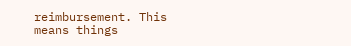reimbursement. This means things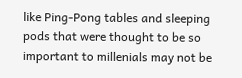like Ping-Pong tables and sleeping pods that were thought to be so important to millenials may not be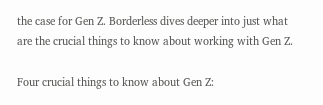the case for Gen Z. Borderless dives deeper into just what are the crucial things to know about working with Gen Z.

Four crucial things to know about Gen Z: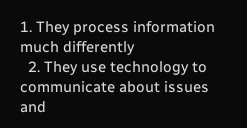1. They process information much differently
  2. They use technology to communicate about issues and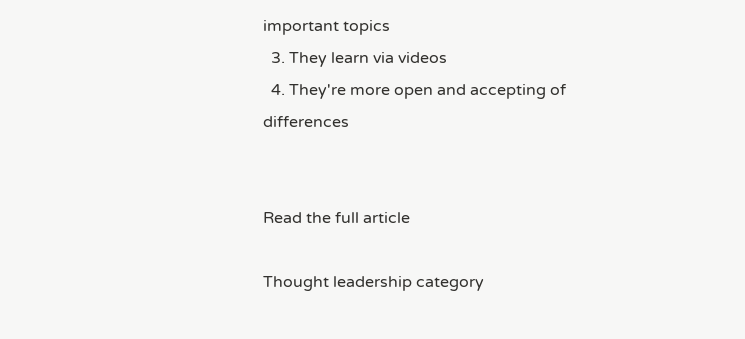important topics
  3. They learn via videos
  4. They're more open and accepting of differences


Read the full article

Thought leadership category